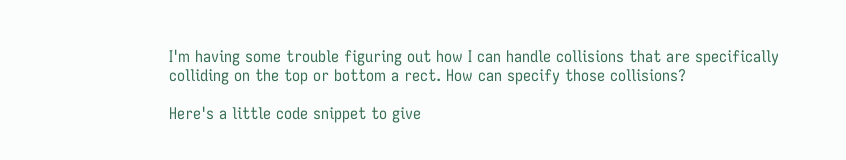I'm having some trouble figuring out how I can handle collisions that are specifically colliding on the top or bottom a rect. How can specify those collisions?

Here's a little code snippet to give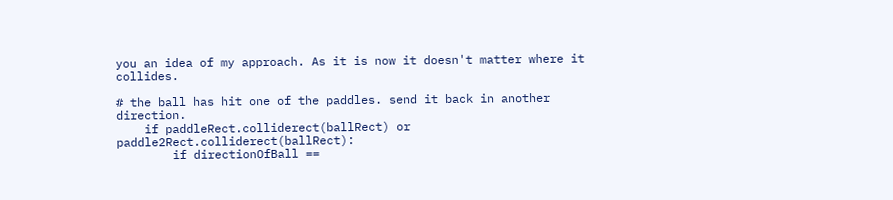you an idea of my approach. As it is now it doesn't matter where it collides.

# the ball has hit one of the paddles. send it back in another direction.
    if paddleRect.colliderect(ballRect) or paddle2Rect.colliderect(ballRect):
        if directionOfBall ==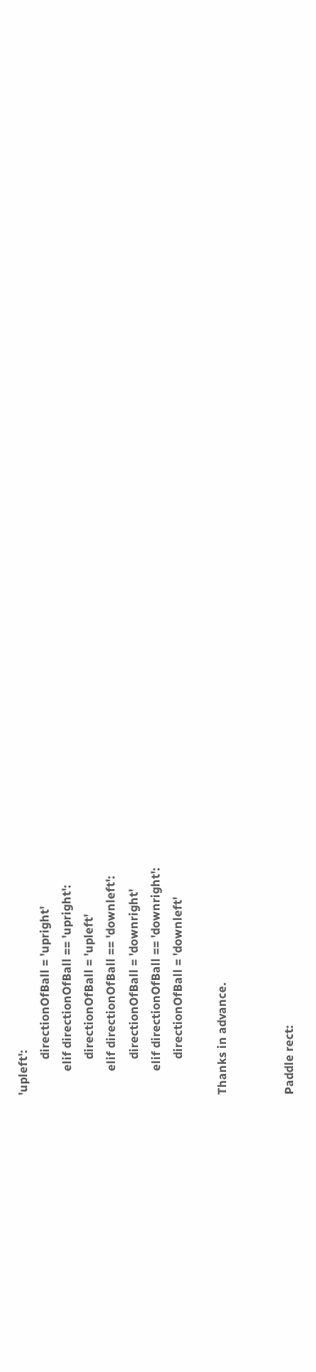'upleft':
            directionOfBall = 'upright'
        elif directionOfBall == 'upright':
            directionOfBall = 'upleft'
        elif directionOfBall == 'downleft':
            directionOfBall = 'downright'
        elif directionOfBall == 'downright':
            directionOfBall = 'downleft'

Thanks in advance.


Paddle rect: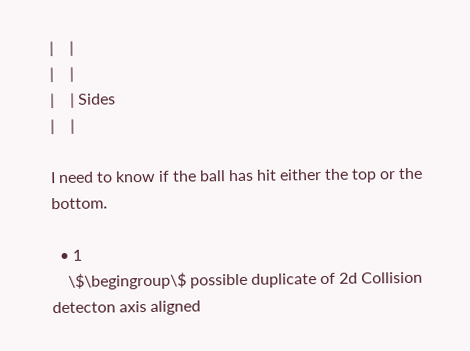|    |
|    |
|    | Sides
|    |

I need to know if the ball has hit either the top or the bottom.

  • 1
    \$\begingroup\$ possible duplicate of 2d Collision detecton axis aligned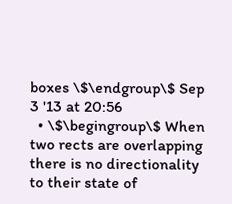boxes \$\endgroup\$ Sep 3 '13 at 20:56
  • \$\begingroup\$ When two rects are overlapping there is no directionality to their state of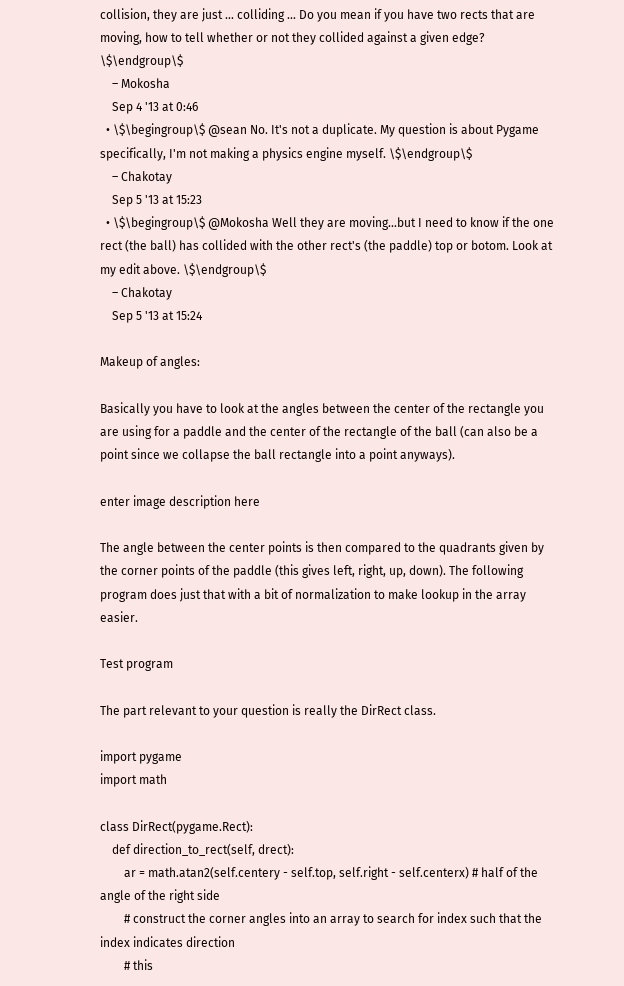collision, they are just ... colliding ... Do you mean if you have two rects that are moving, how to tell whether or not they collided against a given edge? \$\endgroup\$
    – Mokosha
    Sep 4 '13 at 0:46
  • \$\begingroup\$ @sean No. It's not a duplicate. My question is about Pygame specifically, I'm not making a physics engine myself. \$\endgroup\$
    – Chakotay
    Sep 5 '13 at 15:23
  • \$\begingroup\$ @Mokosha Well they are moving...but I need to know if the one rect (the ball) has collided with the other rect's (the paddle) top or botom. Look at my edit above. \$\endgroup\$
    – Chakotay
    Sep 5 '13 at 15:24

Makeup of angles:

Basically you have to look at the angles between the center of the rectangle you are using for a paddle and the center of the rectangle of the ball (can also be a point since we collapse the ball rectangle into a point anyways).

enter image description here

The angle between the center points is then compared to the quadrants given by the corner points of the paddle (this gives left, right, up, down). The following program does just that with a bit of normalization to make lookup in the array easier.

Test program

The part relevant to your question is really the DirRect class.

import pygame
import math

class DirRect(pygame.Rect):
    def direction_to_rect(self, drect):
        ar = math.atan2(self.centery - self.top, self.right - self.centerx) # half of the angle of the right side
        # construct the corner angles into an array to search for index such that the index indicates direction
        # this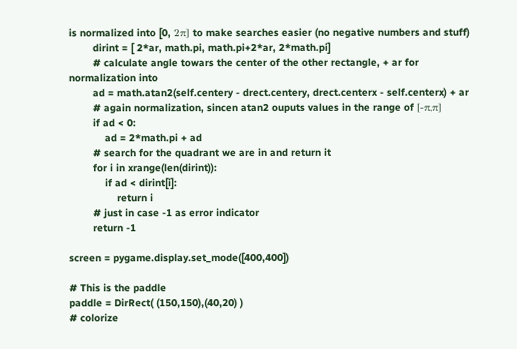is normalized into [0, 2π] to make searches easier (no negative numbers and stuff)
        dirint = [ 2*ar, math.pi, math.pi+2*ar, 2*math.pi]
        # calculate angle towars the center of the other rectangle, + ar for normalization into
        ad = math.atan2(self.centery - drect.centery, drect.centerx - self.centerx) + ar
        # again normalization, sincen atan2 ouputs values in the range of [-π,π]
        if ad < 0:
            ad = 2*math.pi + ad
        # search for the quadrant we are in and return it
        for i in xrange(len(dirint)):
            if ad < dirint[i]:
                return i
        # just in case -1 as error indicator
        return -1

screen = pygame.display.set_mode([400,400])

# This is the paddle
paddle = DirRect( (150,150),(40,20) )
# colorize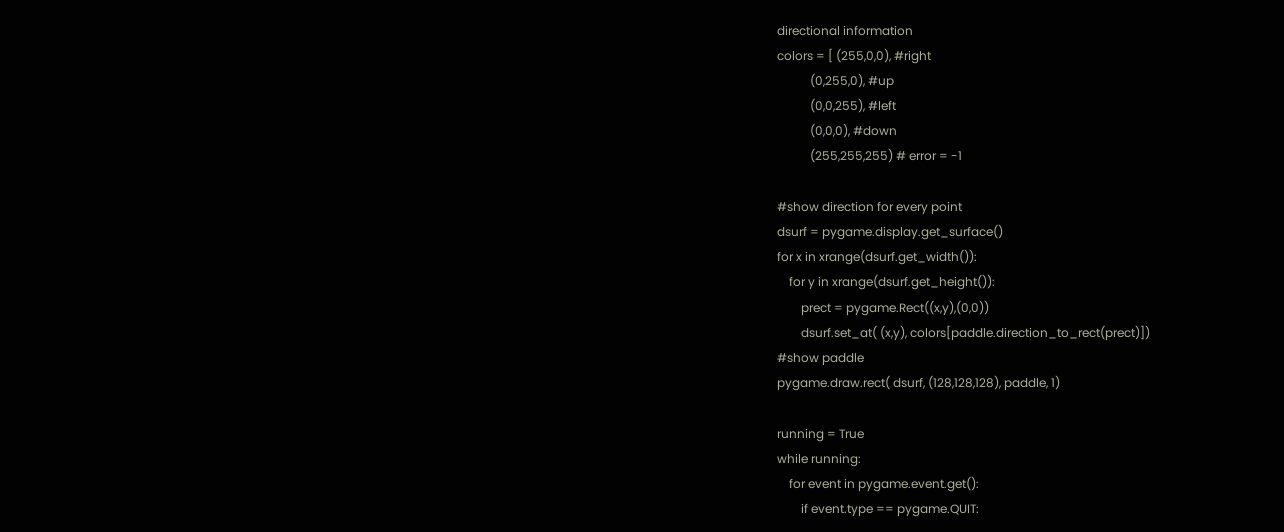directional information
colors = [ (255,0,0), #right
           (0,255,0), #up
           (0,0,255), #left
           (0,0,0), #down
           (255,255,255) # error = -1

#show direction for every point
dsurf = pygame.display.get_surface()
for x in xrange(dsurf.get_width()):
    for y in xrange(dsurf.get_height()):
        prect = pygame.Rect((x,y),(0,0))
        dsurf.set_at( (x,y), colors[paddle.direction_to_rect(prect)])
#show paddle
pygame.draw.rect( dsurf, (128,128,128), paddle, 1)

running = True
while running:
    for event in pygame.event.get():
        if event.type == pygame.QUIT: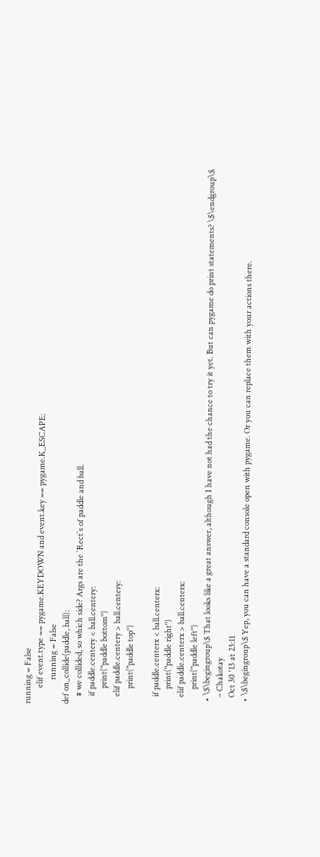running = False
        elif event.type == pygame.KEYDOWN and event.key == pygame.K_ESCAPE:
            running = False
def on_collide(paddle, ball):
    # we collided, so which side? Args are the `Rect`s of paddle and ball.
    if paddle.centery < ball.centery:
        print("paddle bottom")
    elif paddle.centery > ball.centery:
        print("paddle top")

    if paddle.centerx < ball.centerx:
        print("paddle right")
    elif paddle.centerx > ball.centerx:
        print("paddle left")
  • \$\begingroup\$ That looks like a great answer, although I have not had the chance to try it yet. But can pygame do print statements? \$\endgroup\$
    – Chakotay
    Oct 30 '13 at 23:11
  • \$\begingroup\$ Yep, you can have a standard console open with pygame. Or you can replace them with your actions there.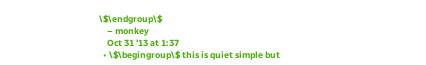\$\endgroup\$
    – monkey
    Oct 31 '13 at 1:37
  • \$\begingroup\$ this is quiet simple but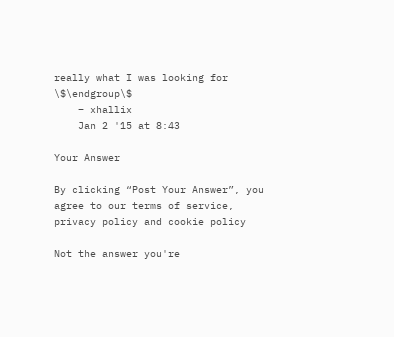really what I was looking for \$\endgroup\$
    – xhallix
    Jan 2 '15 at 8:43

Your Answer

By clicking “Post Your Answer”, you agree to our terms of service, privacy policy and cookie policy

Not the answer you're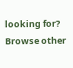looking for? Browse other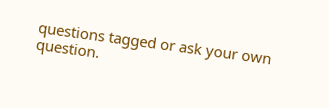questions tagged or ask your own question.